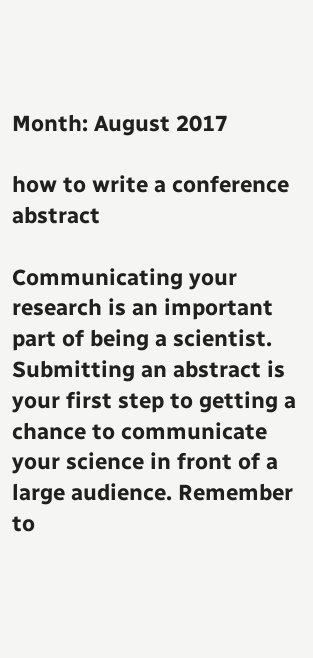Month: August 2017

how to write a conference abstract

Communicating your research is an important part of being a scientist. Submitting an abstract is your first step to getting a chance to communicate your science in front of a large audience. Remember to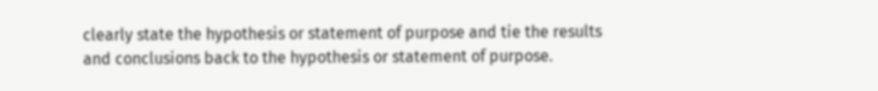clearly state the hypothesis or statement of purpose and tie the results and conclusions back to the hypothesis or statement of purpose.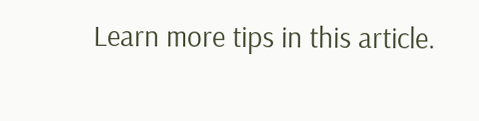Learn more tips in this article.